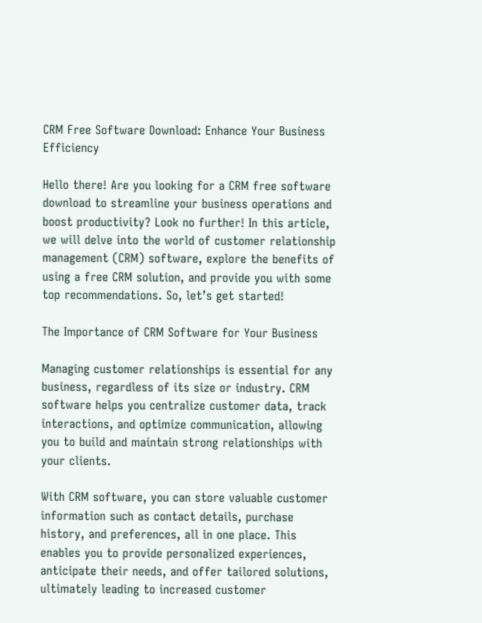CRM Free Software Download: Enhance Your Business Efficiency

Hello there! Are you looking for a CRM free software download to streamline your business operations and boost productivity? Look no further! In this article, we will delve into the world of customer relationship management (CRM) software, explore the benefits of using a free CRM solution, and provide you with some top recommendations. So, let’s get started!

The Importance of CRM Software for Your Business

Managing customer relationships is essential for any business, regardless of its size or industry. CRM software helps you centralize customer data, track interactions, and optimize communication, allowing you to build and maintain strong relationships with your clients.

With CRM software, you can store valuable customer information such as contact details, purchase history, and preferences, all in one place. This enables you to provide personalized experiences, anticipate their needs, and offer tailored solutions, ultimately leading to increased customer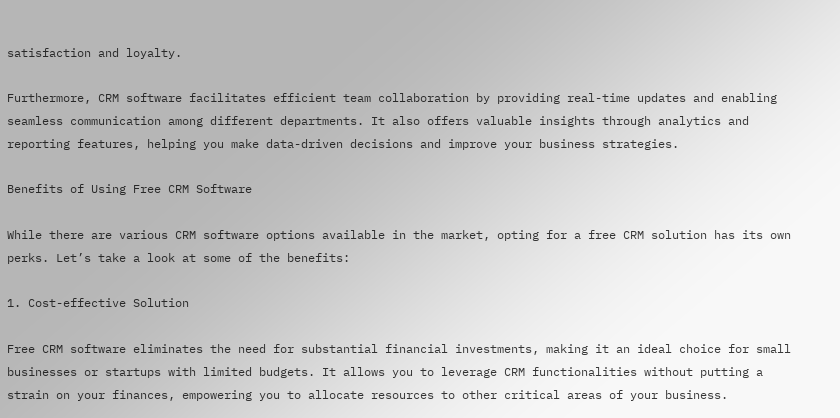satisfaction and loyalty.

Furthermore, CRM software facilitates efficient team collaboration by providing real-time updates and enabling seamless communication among different departments. It also offers valuable insights through analytics and reporting features, helping you make data-driven decisions and improve your business strategies.

Benefits of Using Free CRM Software

While there are various CRM software options available in the market, opting for a free CRM solution has its own perks. Let’s take a look at some of the benefits:

1. Cost-effective Solution

Free CRM software eliminates the need for substantial financial investments, making it an ideal choice for small businesses or startups with limited budgets. It allows you to leverage CRM functionalities without putting a strain on your finances, empowering you to allocate resources to other critical areas of your business.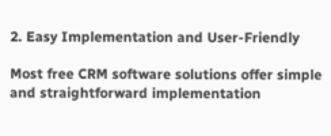2. Easy Implementation and User-Friendly

Most free CRM software solutions offer simple and straightforward implementation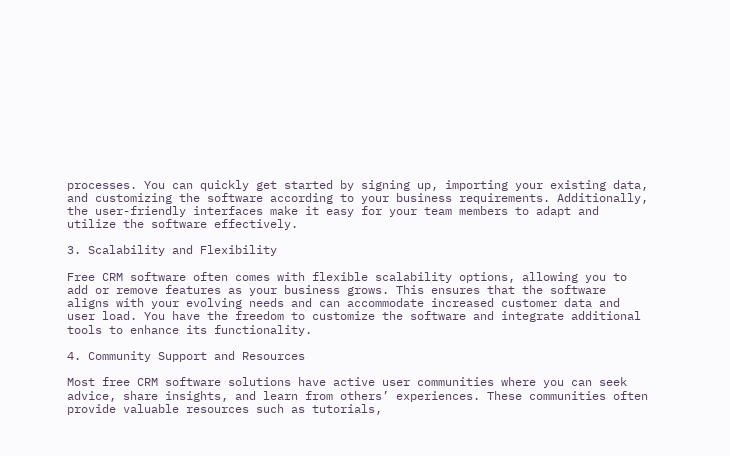processes. You can quickly get started by signing up, importing your existing data, and customizing the software according to your business requirements. Additionally, the user-friendly interfaces make it easy for your team members to adapt and utilize the software effectively.

3. Scalability and Flexibility

Free CRM software often comes with flexible scalability options, allowing you to add or remove features as your business grows. This ensures that the software aligns with your evolving needs and can accommodate increased customer data and user load. You have the freedom to customize the software and integrate additional tools to enhance its functionality.

4. Community Support and Resources

Most free CRM software solutions have active user communities where you can seek advice, share insights, and learn from others’ experiences. These communities often provide valuable resources such as tutorials,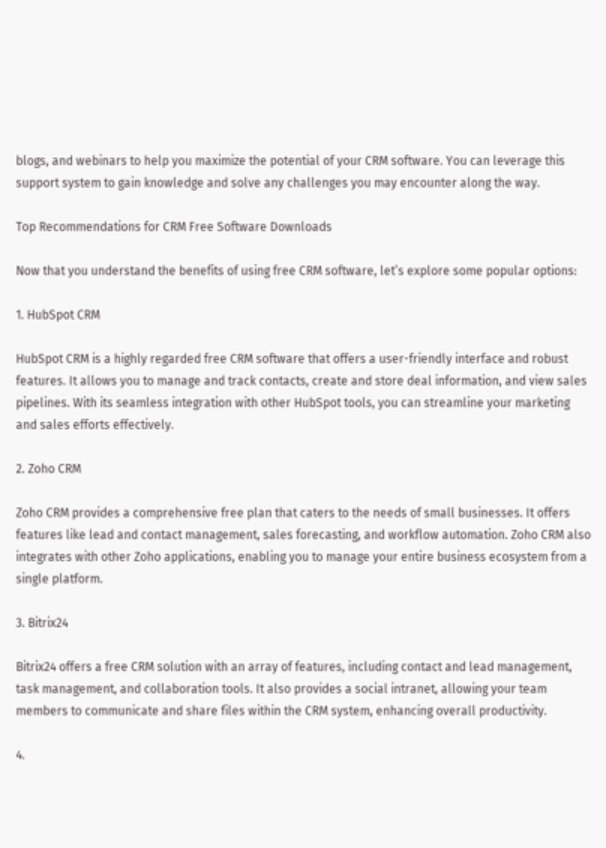blogs, and webinars to help you maximize the potential of your CRM software. You can leverage this support system to gain knowledge and solve any challenges you may encounter along the way.

Top Recommendations for CRM Free Software Downloads

Now that you understand the benefits of using free CRM software, let’s explore some popular options:

1. HubSpot CRM

HubSpot CRM is a highly regarded free CRM software that offers a user-friendly interface and robust features. It allows you to manage and track contacts, create and store deal information, and view sales pipelines. With its seamless integration with other HubSpot tools, you can streamline your marketing and sales efforts effectively.

2. Zoho CRM

Zoho CRM provides a comprehensive free plan that caters to the needs of small businesses. It offers features like lead and contact management, sales forecasting, and workflow automation. Zoho CRM also integrates with other Zoho applications, enabling you to manage your entire business ecosystem from a single platform.

3. Bitrix24

Bitrix24 offers a free CRM solution with an array of features, including contact and lead management, task management, and collaboration tools. It also provides a social intranet, allowing your team members to communicate and share files within the CRM system, enhancing overall productivity.

4.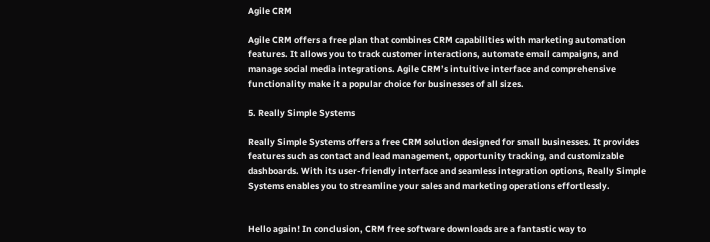Agile CRM

Agile CRM offers a free plan that combines CRM capabilities with marketing automation features. It allows you to track customer interactions, automate email campaigns, and manage social media integrations. Agile CRM’s intuitive interface and comprehensive functionality make it a popular choice for businesses of all sizes.

5. Really Simple Systems

Really Simple Systems offers a free CRM solution designed for small businesses. It provides features such as contact and lead management, opportunity tracking, and customizable dashboards. With its user-friendly interface and seamless integration options, Really Simple Systems enables you to streamline your sales and marketing operations effortlessly.


Hello again! In conclusion, CRM free software downloads are a fantastic way to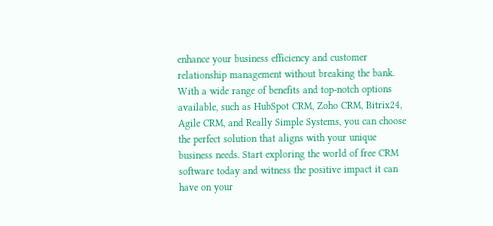enhance your business efficiency and customer relationship management without breaking the bank. With a wide range of benefits and top-notch options available, such as HubSpot CRM, Zoho CRM, Bitrix24, Agile CRM, and Really Simple Systems, you can choose the perfect solution that aligns with your unique business needs. Start exploring the world of free CRM software today and witness the positive impact it can have on your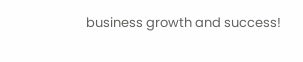business growth and success!